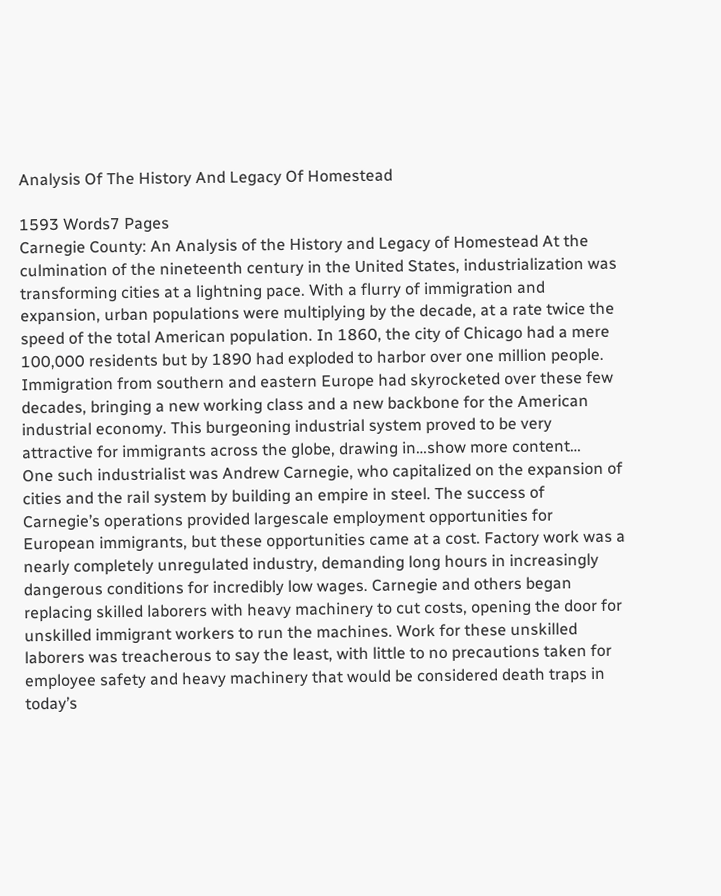Analysis Of The History And Legacy Of Homestead

1593 Words7 Pages
Carnegie County: An Analysis of the History and Legacy of Homestead At the culmination of the nineteenth century in the United States, industrialization was transforming cities at a lightning pace. With a flurry of immigration and expansion, urban populations were multiplying by the decade, at a rate twice the speed of the total American population. In 1860, the city of Chicago had a mere 100,000 residents but by 1890 had exploded to harbor over one million people. Immigration from southern and eastern Europe had skyrocketed over these few decades, bringing a new working class and a new backbone for the American industrial economy. This burgeoning industrial system proved to be very attractive for immigrants across the globe, drawing in…show more content…
One such industrialist was Andrew Carnegie, who capitalized on the expansion of cities and the rail system by building an empire in steel. The success of Carnegie’s operations provided largescale employment opportunities for European immigrants, but these opportunities came at a cost. Factory work was a nearly completely unregulated industry, demanding long hours in increasingly dangerous conditions for incredibly low wages. Carnegie and others began replacing skilled laborers with heavy machinery to cut costs, opening the door for unskilled immigrant workers to run the machines. Work for these unskilled laborers was treacherous to say the least, with little to no precautions taken for employee safety and heavy machinery that would be considered death traps in today’s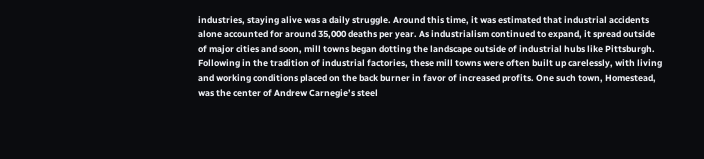industries, staying alive was a daily struggle. Around this time, it was estimated that industrial accidents alone accounted for around 35,000 deaths per year. As industrialism continued to expand, it spread outside of major cities and soon, mill towns began dotting the landscape outside of industrial hubs like Pittsburgh. Following in the tradition of industrial factories, these mill towns were often built up carelessly, with living and working conditions placed on the back burner in favor of increased profits. One such town, Homestead, was the center of Andrew Carnegie’s steel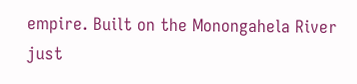empire. Built on the Monongahela River just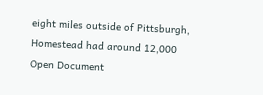eight miles outside of Pittsburgh, Homestead had around 12,000
Open Document